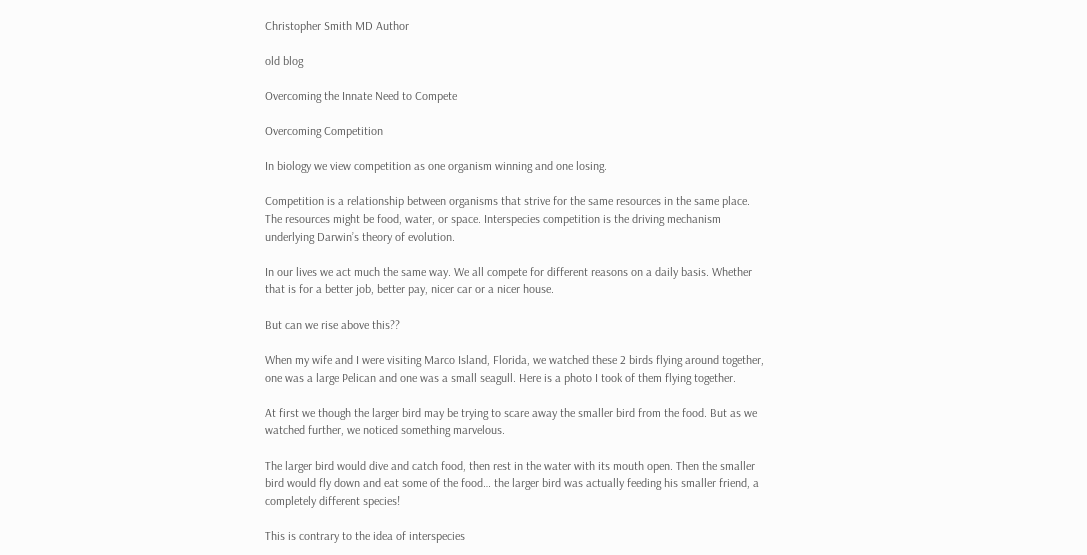Christopher Smith MD Author

old blog

Overcoming the Innate Need to Compete

Overcoming Competition

In biology we view competition as one organism winning and one losing.

Competition is a relationship between organisms that strive for the same resources in the same place. The resources might be food, water, or space. Interspecies competition is the driving mechanism underlying Darwin’s theory of evolution.

In our lives we act much the same way. We all compete for different reasons on a daily basis. Whether that is for a better job, better pay, nicer car or a nicer house.

But can we rise above this??

When my wife and I were visiting Marco Island, Florida, we watched these 2 birds flying around together, one was a large Pelican and one was a small seagull. Here is a photo I took of them flying together.

At first we though the larger bird may be trying to scare away the smaller bird from the food. But as we watched further, we noticed something marvelous.

The larger bird would dive and catch food, then rest in the water with its mouth open. Then the smaller bird would fly down and eat some of the food… the larger bird was actually feeding his smaller friend, a completely different species!

This is contrary to the idea of interspecies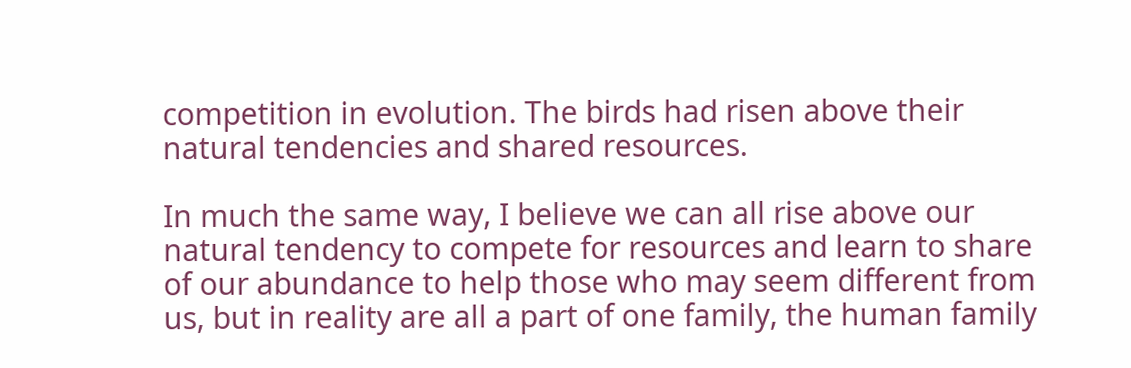competition in evolution. The birds had risen above their natural tendencies and shared resources.

In much the same way, I believe we can all rise above our natural tendency to compete for resources and learn to share of our abundance to help those who may seem different from us, but in reality are all a part of one family, the human family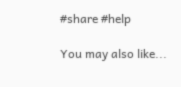#share #help

You may also like...